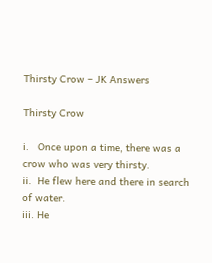Thirsty Crow – JK Answers

Thirsty Crow

i.   Once upon a time, there was a crow who was very thirsty.
ii.  He flew here and there in search of water.
iii. He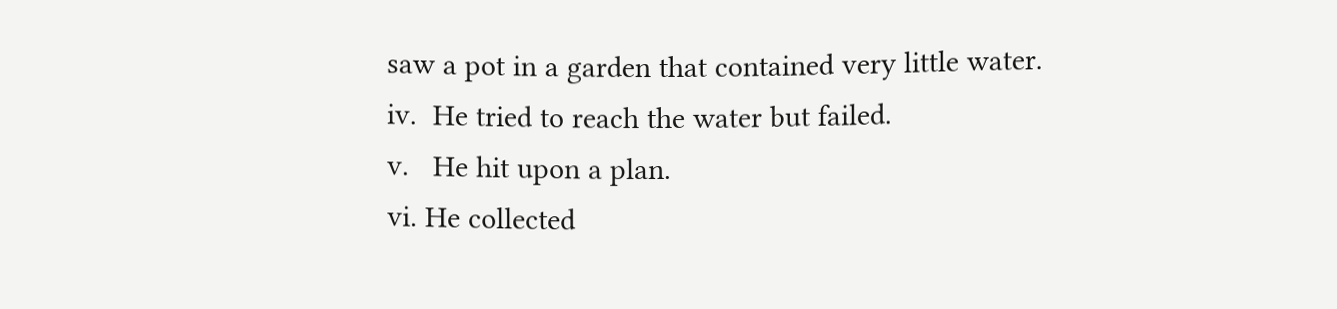saw a pot in a garden that contained very little water.
iv.  He tried to reach the water but failed.
v.   He hit upon a plan.
vi. He collected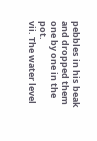pebbles in his beak and dropped them one by one in the pot.
vii. The water level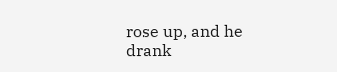rose up, and he drank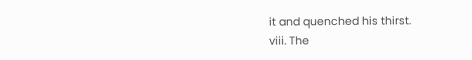it and quenched his thirst.
viii. The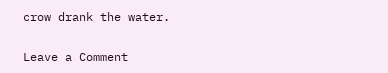crow drank the water.

Leave a Comment